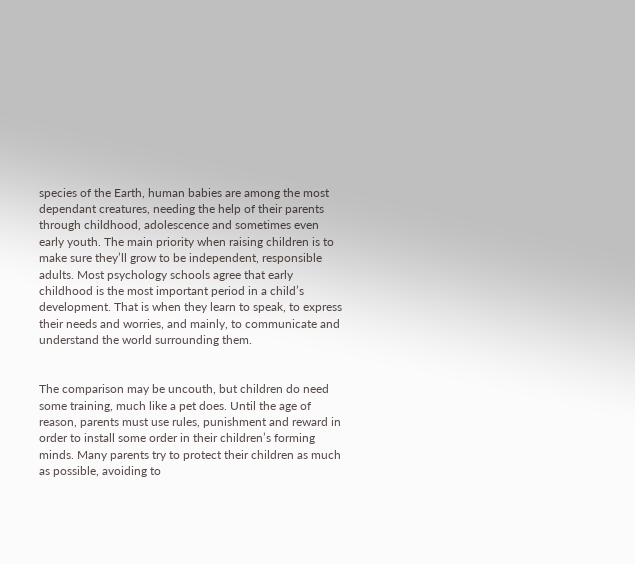species of the Earth, human babies are among the most dependant creatures, needing the help of their parents through childhood, adolescence and sometimes even early youth. The main priority when raising children is to make sure they’ll grow to be independent, responsible adults. Most psychology schools agree that early childhood is the most important period in a child’s development. That is when they learn to speak, to express their needs and worries, and mainly, to communicate and understand the world surrounding them.


The comparison may be uncouth, but children do need some training, much like a pet does. Until the age of reason, parents must use rules, punishment and reward in order to install some order in their children’s forming minds. Many parents try to protect their children as much as possible, avoiding to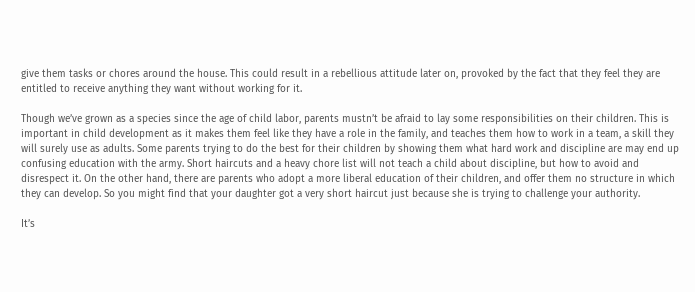give them tasks or chores around the house. This could result in a rebellious attitude later on, provoked by the fact that they feel they are entitled to receive anything they want without working for it.

Though we’ve grown as a species since the age of child labor, parents mustn’t be afraid to lay some responsibilities on their children. This is important in child development as it makes them feel like they have a role in the family, and teaches them how to work in a team, a skill they will surely use as adults. Some parents trying to do the best for their children by showing them what hard work and discipline are may end up confusing education with the army. Short haircuts and a heavy chore list will not teach a child about discipline, but how to avoid and disrespect it. On the other hand, there are parents who adopt a more liberal education of their children, and offer them no structure in which they can develop. So you might find that your daughter got a very short haircut just because she is trying to challenge your authority.

It’s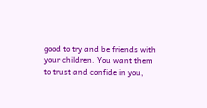good to try and be friends with your children. You want them to trust and confide in you,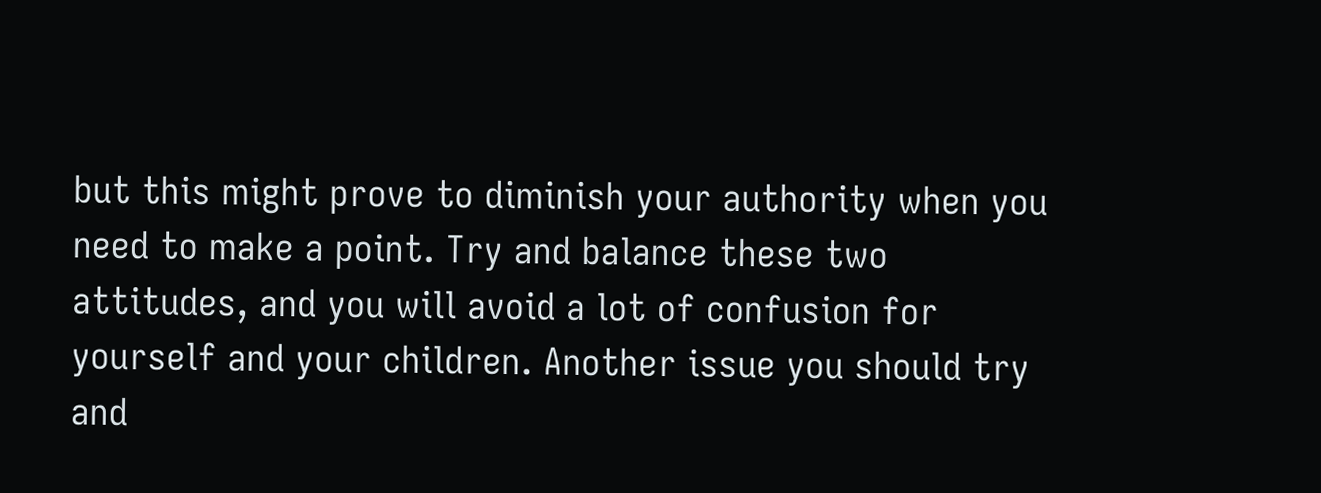but this might prove to diminish your authority when you need to make a point. Try and balance these two attitudes, and you will avoid a lot of confusion for yourself and your children. Another issue you should try and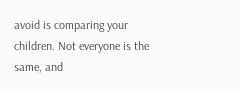avoid is comparing your children. Not everyone is the same, and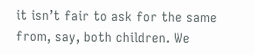it isn’t fair to ask for the same from, say, both children. We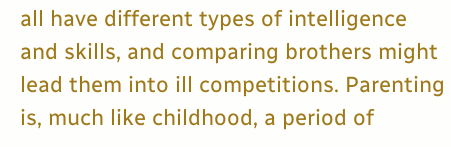all have different types of intelligence and skills, and comparing brothers might lead them into ill competitions. Parenting is, much like childhood, a period of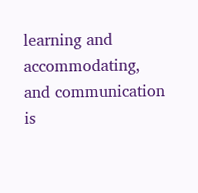learning and accommodating, and communication is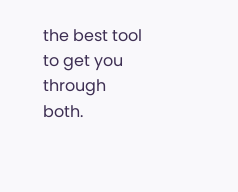the best tool to get you through both.